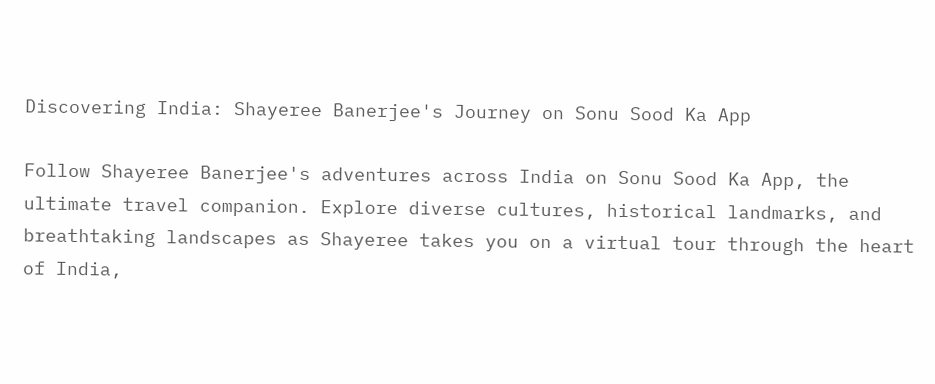Discovering India: Shayeree Banerjee's Journey on Sonu Sood Ka App

Follow Shayeree Banerjee's adventures across India on Sonu Sood Ka App, the ultimate travel companion. Explore diverse cultures, historical landmarks, and breathtaking landscapes as Shayeree takes you on a virtual tour through the heart of India,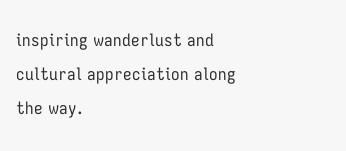inspiring wanderlust and cultural appreciation along the way.